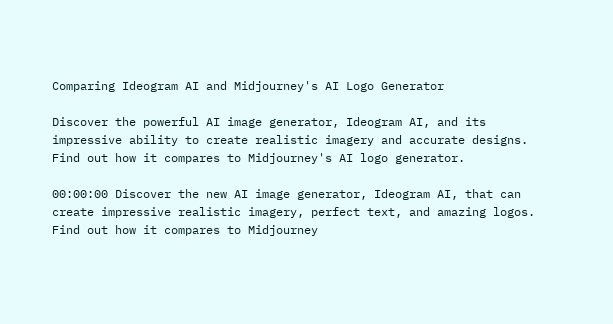Comparing Ideogram AI and Midjourney's AI Logo Generator

Discover the powerful AI image generator, Ideogram AI, and its impressive ability to create realistic imagery and accurate designs. Find out how it compares to Midjourney's AI logo generator.

00:00:00 Discover the new AI image generator, Ideogram AI, that can create impressive realistic imagery, perfect text, and amazing logos. Find out how it compares to Midjourney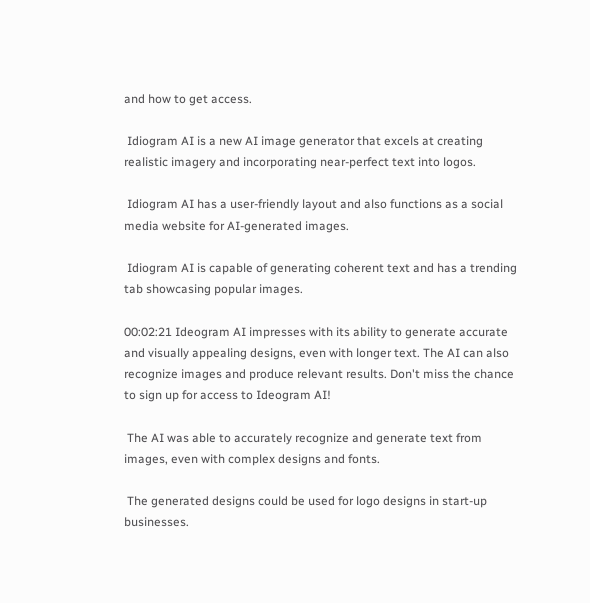and how to get access.

 Idiogram AI is a new AI image generator that excels at creating realistic imagery and incorporating near-perfect text into logos.

 Idiogram AI has a user-friendly layout and also functions as a social media website for AI-generated images.

 Idiogram AI is capable of generating coherent text and has a trending tab showcasing popular images.

00:02:21 Ideogram AI impresses with its ability to generate accurate and visually appealing designs, even with longer text. The AI can also recognize images and produce relevant results. Don't miss the chance to sign up for access to Ideogram AI!

 The AI was able to accurately recognize and generate text from images, even with complex designs and fonts.

 The generated designs could be used for logo designs in start-up businesses.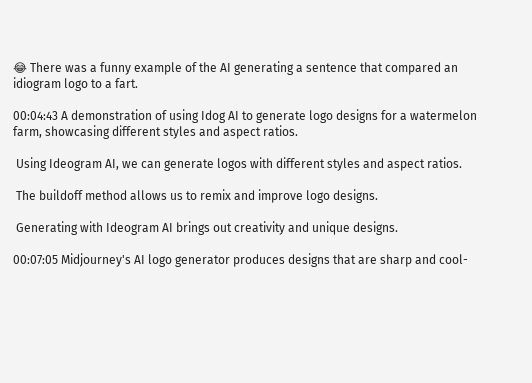😂 There was a funny example of the AI generating a sentence that compared an idiogram logo to a fart.

00:04:43 A demonstration of using Idog AI to generate logo designs for a watermelon farm, showcasing different styles and aspect ratios.

 Using Ideogram AI, we can generate logos with different styles and aspect ratios.

 The buildoff method allows us to remix and improve logo designs.

 Generating with Ideogram AI brings out creativity and unique designs.

00:07:05 Midjourney's AI logo generator produces designs that are sharp and cool-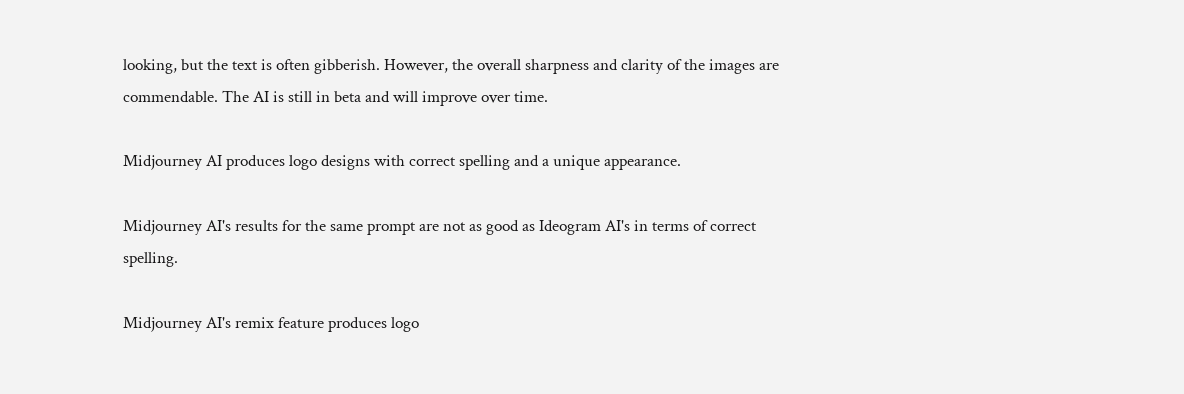looking, but the text is often gibberish. However, the overall sharpness and clarity of the images are commendable. The AI is still in beta and will improve over time.

Midjourney AI produces logo designs with correct spelling and a unique appearance.

Midjourney AI's results for the same prompt are not as good as Ideogram AI's in terms of correct spelling.

Midjourney AI's remix feature produces logo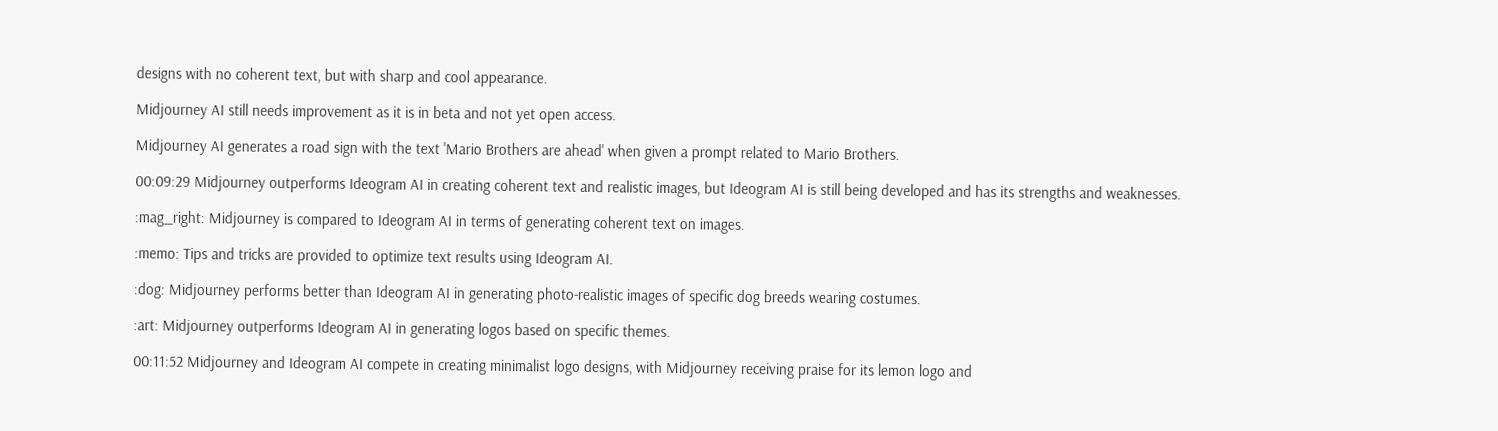designs with no coherent text, but with sharp and cool appearance.

Midjourney AI still needs improvement as it is in beta and not yet open access.

Midjourney AI generates a road sign with the text 'Mario Brothers are ahead' when given a prompt related to Mario Brothers.

00:09:29 Midjourney outperforms Ideogram AI in creating coherent text and realistic images, but Ideogram AI is still being developed and has its strengths and weaknesses.

:mag_right: Midjourney is compared to Ideogram AI in terms of generating coherent text on images.

:memo: Tips and tricks are provided to optimize text results using Ideogram AI.

:dog: Midjourney performs better than Ideogram AI in generating photo-realistic images of specific dog breeds wearing costumes.

:art: Midjourney outperforms Ideogram AI in generating logos based on specific themes.

00:11:52 Midjourney and Ideogram AI compete in creating minimalist logo designs, with Midjourney receiving praise for its lemon logo and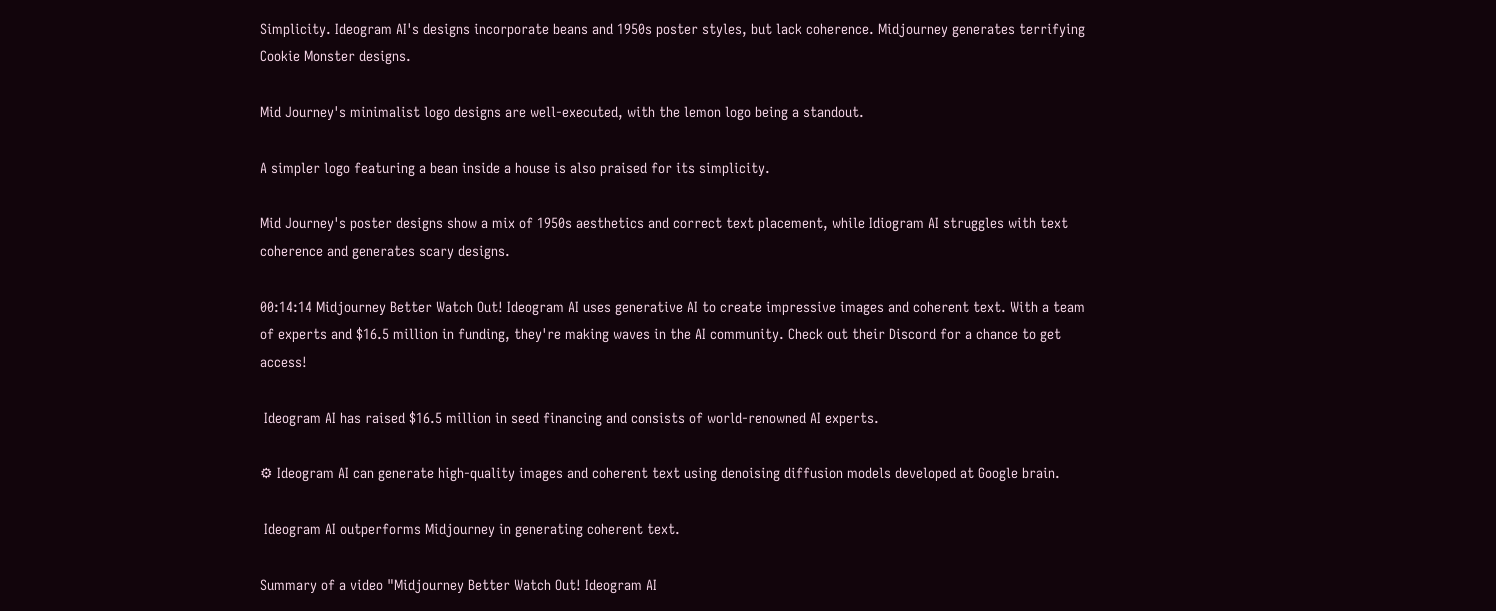Simplicity. Ideogram AI's designs incorporate beans and 1950s poster styles, but lack coherence. Midjourney generates terrifying Cookie Monster designs.

Mid Journey's minimalist logo designs are well-executed, with the lemon logo being a standout.

A simpler logo featuring a bean inside a house is also praised for its simplicity.

Mid Journey's poster designs show a mix of 1950s aesthetics and correct text placement, while Idiogram AI struggles with text coherence and generates scary designs.

00:14:14 Midjourney Better Watch Out! Ideogram AI uses generative AI to create impressive images and coherent text. With a team of experts and $16.5 million in funding, they're making waves in the AI community. Check out their Discord for a chance to get access!

 Ideogram AI has raised $16.5 million in seed financing and consists of world-renowned AI experts.

⚙ Ideogram AI can generate high-quality images and coherent text using denoising diffusion models developed at Google brain.

 Ideogram AI outperforms Midjourney in generating coherent text.

Summary of a video "Midjourney Better Watch Out! Ideogram AI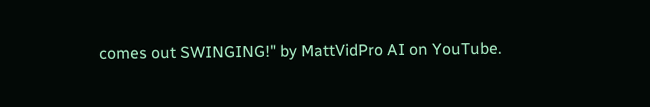comes out SWINGING!" by MattVidPro AI on YouTube.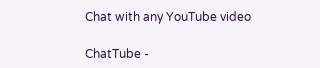Chat with any YouTube video

ChatTube -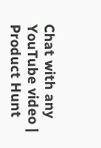Chat with any YouTube video | Product Hunt